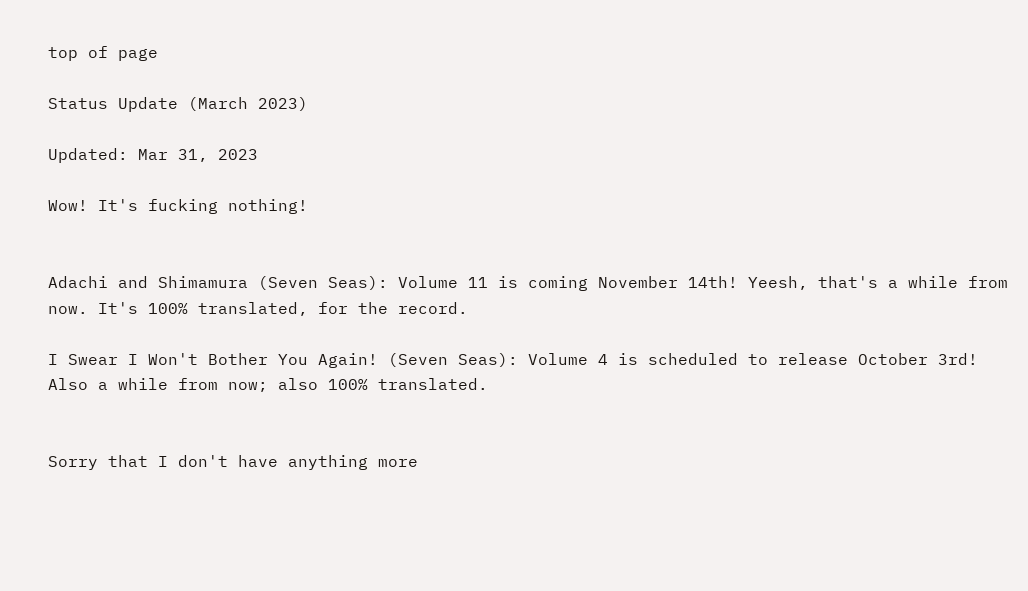top of page

Status Update (March 2023)

Updated: Mar 31, 2023

Wow! It's fucking nothing!


Adachi and Shimamura (Seven Seas): Volume 11 is coming November 14th! Yeesh, that's a while from now. It's 100% translated, for the record.

I Swear I Won't Bother You Again! (Seven Seas): Volume 4 is scheduled to release October 3rd! Also a while from now; also 100% translated.


Sorry that I don't have anything more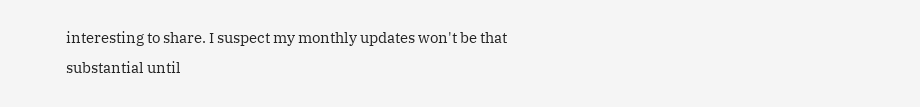interesting to share. I suspect my monthly updates won't be that substantial until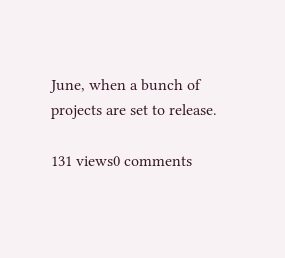June, when a bunch of projects are set to release.

131 views0 comments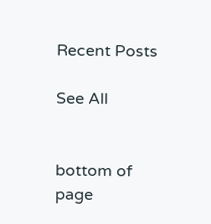Recent Posts

See All


bottom of page